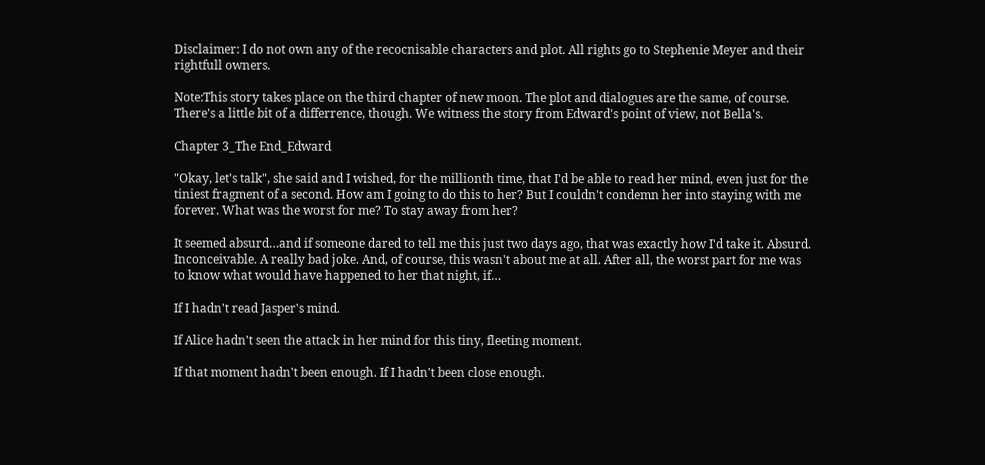Disclaimer: I do not own any of the recocnisable characters and plot. All rights go to Stephenie Meyer and their rightfull owners.

Note:This story takes place on the third chapter of new moon. The plot and dialogues are the same, of course. There's a little bit of a differrence, though. We witness the story from Edward's point of view, not Bella's.

Chapter 3_The End_Edward

"Okay, let's talk", she said and I wished, for the millionth time, that I'd be able to read her mind, even just for the tiniest fragment of a second. How am I going to do this to her? But I couldn't condemn her into staying with me forever. What was the worst for me? To stay away from her?

It seemed absurd…and if someone dared to tell me this just two days ago, that was exactly how I'd take it. Absurd. Inconceivable. A really bad joke. And, of course, this wasn't about me at all. After all, the worst part for me was to know what would have happened to her that night, if…

If I hadn't read Jasper's mind.

If Alice hadn't seen the attack in her mind for this tiny, fleeting moment.

If that moment hadn't been enough. If I hadn't been close enough.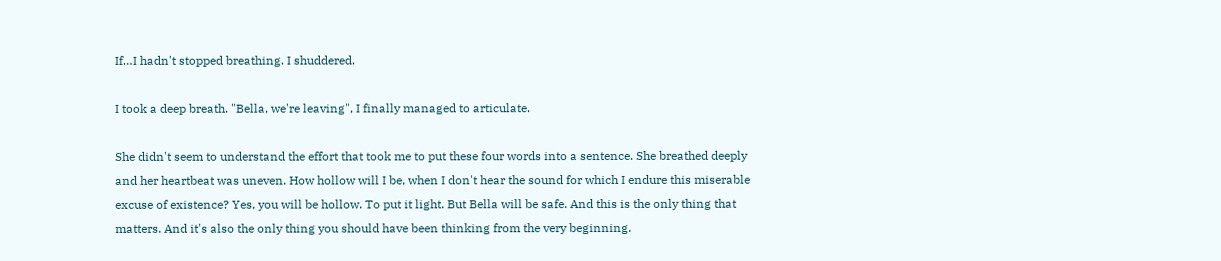If…I hadn't stopped breathing. I shuddered.

I took a deep breath. "Bella, we're leaving", I finally managed to articulate.

She didn't seem to understand the effort that took me to put these four words into a sentence. She breathed deeply and her heartbeat was uneven. How hollow will I be, when I don't hear the sound for which I endure this miserable excuse of existence? Yes, you will be hollow. To put it light. But Bella will be safe. And this is the only thing that matters. And it's also the only thing you should have been thinking from the very beginning.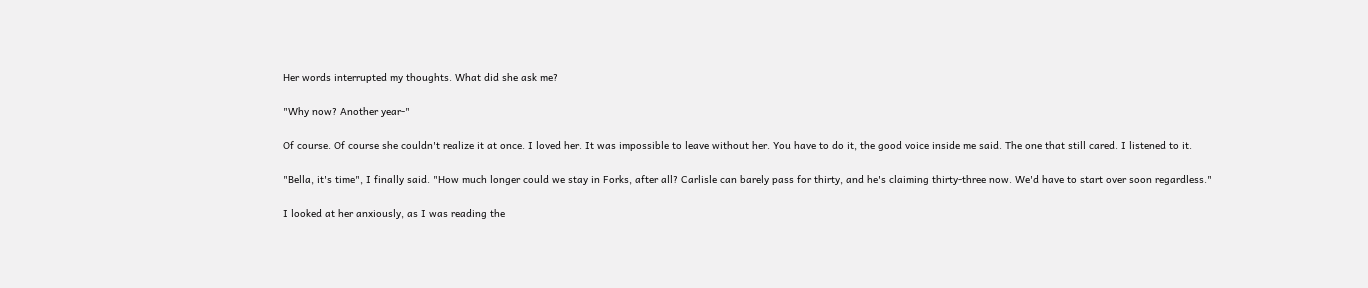Her words interrupted my thoughts. What did she ask me?

"Why now? Another year-"

Of course. Of course she couldn't realize it at once. I loved her. It was impossible to leave without her. You have to do it, the good voice inside me said. The one that still cared. I listened to it.

"Bella, it's time", I finally said. "How much longer could we stay in Forks, after all? Carlisle can barely pass for thirty, and he's claiming thirty-three now. We'd have to start over soon regardless."

I looked at her anxiously, as I was reading the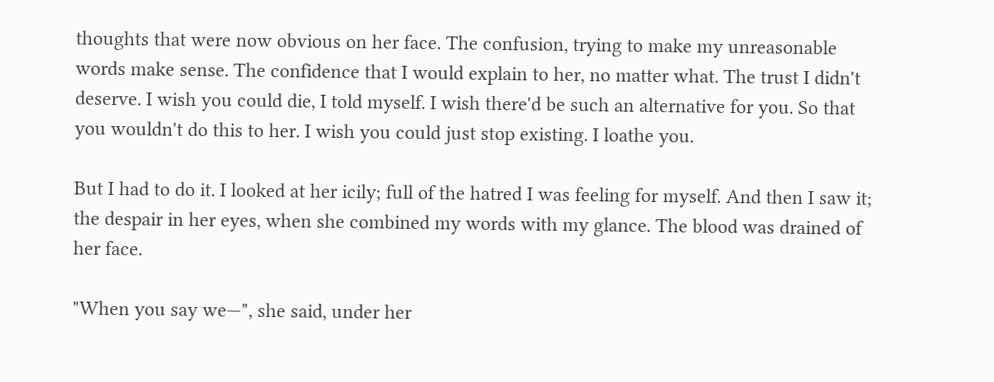thoughts that were now obvious on her face. The confusion, trying to make my unreasonable words make sense. The confidence that I would explain to her, no matter what. The trust I didn't deserve. I wish you could die, I told myself. I wish there'd be such an alternative for you. So that you wouldn't do this to her. I wish you could just stop existing. I loathe you.

But I had to do it. I looked at her icily; full of the hatred I was feeling for myself. And then I saw it; the despair in her eyes, when she combined my words with my glance. The blood was drained of her face.

"When you say we—", she said, under her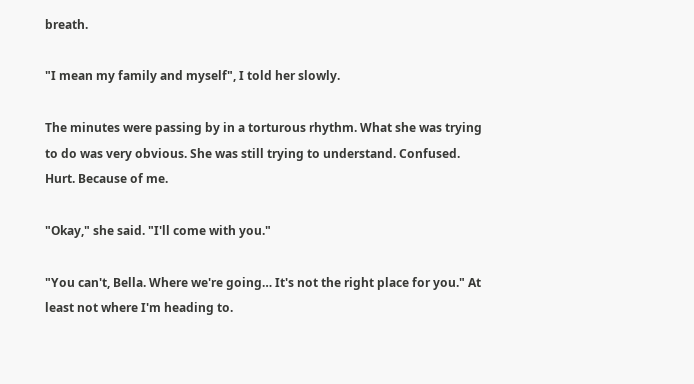breath.

"I mean my family and myself", I told her slowly.

The minutes were passing by in a torturous rhythm. What she was trying to do was very obvious. She was still trying to understand. Confused. Hurt. Because of me.

"Okay," she said. "I'll come with you."

"You can't, Bella. Where we're going… It's not the right place for you." At least not where I'm heading to.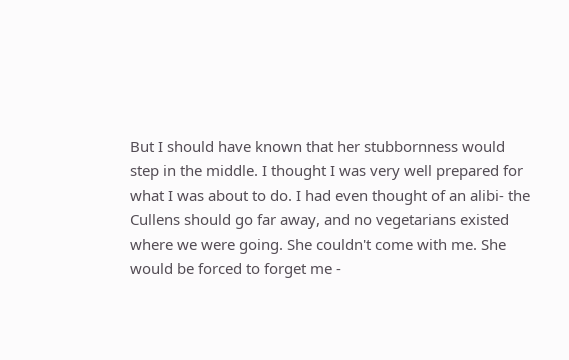But I should have known that her stubbornness would step in the middle. I thought I was very well prepared for what I was about to do. I had even thought of an alibi- the Cullens should go far away, and no vegetarians existed where we were going. She couldn't come with me. She would be forced to forget me -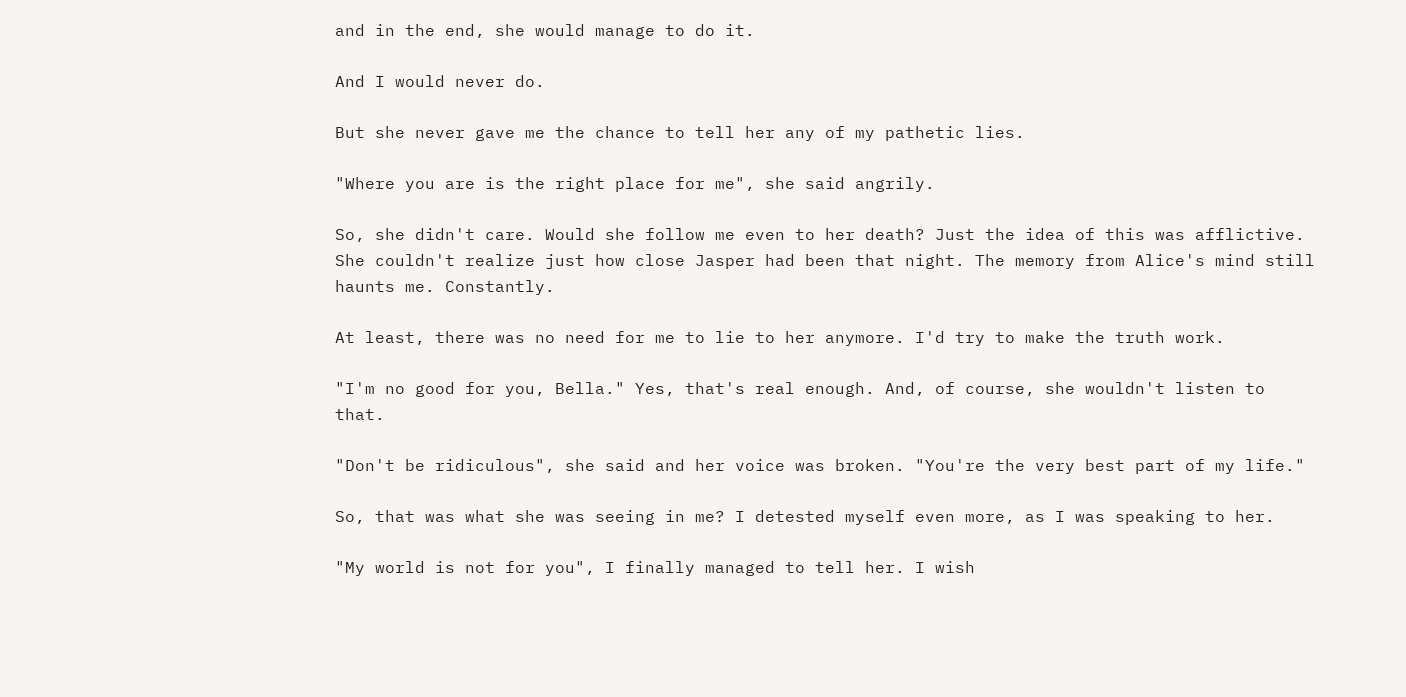and in the end, she would manage to do it.

And I would never do.

But she never gave me the chance to tell her any of my pathetic lies.

"Where you are is the right place for me", she said angrily.

So, she didn't care. Would she follow me even to her death? Just the idea of this was afflictive. She couldn't realize just how close Jasper had been that night. The memory from Alice's mind still haunts me. Constantly.

At least, there was no need for me to lie to her anymore. I'd try to make the truth work.

"I'm no good for you, Bella." Yes, that's real enough. And, of course, she wouldn't listen to that.

"Don't be ridiculous", she said and her voice was broken. "You're the very best part of my life."

So, that was what she was seeing in me? I detested myself even more, as I was speaking to her.

"My world is not for you", I finally managed to tell her. I wish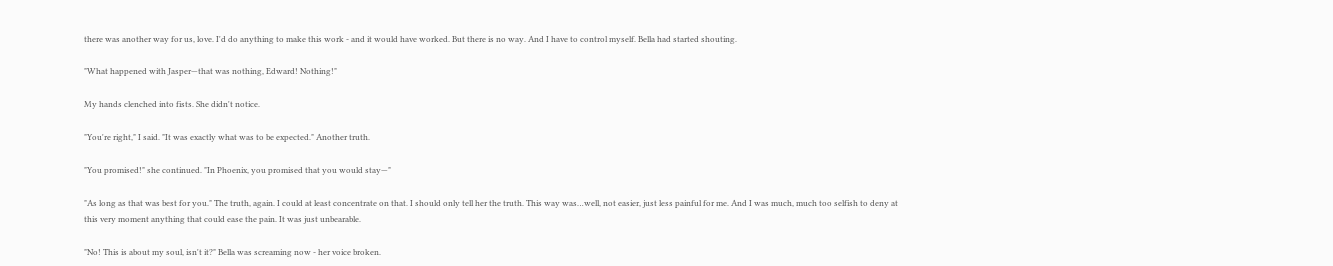there was another way for us, love. I'd do anything to make this work - and it would have worked. But there is no way. And I have to control myself. Bella had started shouting.

"What happened with Jasper—that was nothing, Edward! Nothing!"

My hands clenched into fists. She didn't notice.

"You're right," I said. "It was exactly what was to be expected." Another truth.

"You promised!" she continued. "In Phoenix, you promised that you would stay—"

"As long as that was best for you." The truth, again. I could at least concentrate on that. I should only tell her the truth. This way was…well, not easier, just less painful for me. And I was much, much too selfish to deny at this very moment anything that could ease the pain. It was just unbearable.

"No! This is about my soul, isn't it?" Bella was screaming now - her voice broken.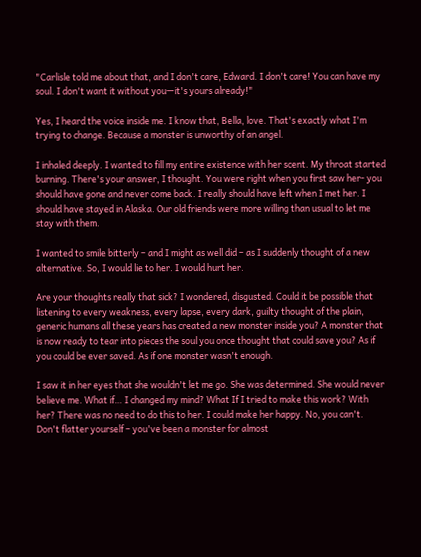"Carlisle told me about that, and I don't care, Edward. I don't care! You can have my soul. I don't want it without you—it's yours already!"

Yes, I heard the voice inside me. I know that, Bella, love. That's exactly what I'm trying to change. Because a monster is unworthy of an angel.

I inhaled deeply. I wanted to fill my entire existence with her scent. My throat started burning. There's your answer, I thought. You were right when you first saw her- you should have gone and never come back. I really should have left when I met her. I should have stayed in Alaska. Our old friends were more willing than usual to let me stay with them.

I wanted to smile bitterly – and I might as well did – as I suddenly thought of a new alternative. So, I would lie to her. I would hurt her.

Are your thoughts really that sick? I wondered, disgusted. Could it be possible that listening to every weakness, every lapse, every dark, guilty thought of the plain, generic humans all these years has created a new monster inside you? A monster that is now ready to tear into pieces the soul you once thought that could save you? As if you could be ever saved. As if one monster wasn't enough.

I saw it in her eyes that she wouldn't let me go. She was determined. She would never believe me. What if… I changed my mind? What If I tried to make this work? With her? There was no need to do this to her. I could make her happy. No, you can't. Don't flatter yourself – you've been a monster for almost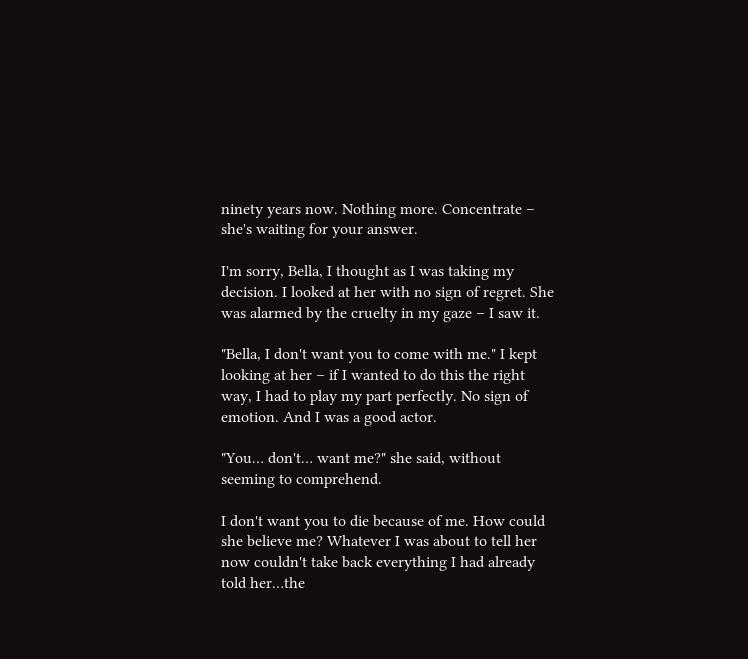ninety years now. Nothing more. Concentrate – she's waiting for your answer.

I'm sorry, Bella, I thought as I was taking my decision. I looked at her with no sign of regret. She was alarmed by the cruelty in my gaze – I saw it.

"Bella, I don't want you to come with me." I kept looking at her – if I wanted to do this the right way, I had to play my part perfectly. No sign of emotion. And I was a good actor.

"You… don't… want me?" she said, without seeming to comprehend.

I don't want you to die because of me. How could she believe me? Whatever I was about to tell her now couldn't take back everything I had already told her…the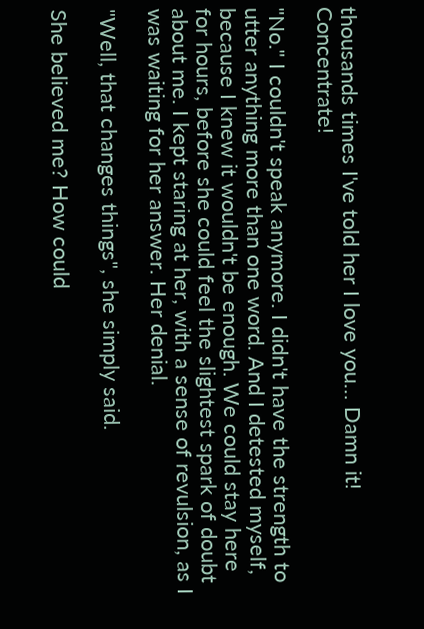thousands times I've told her I love you… Damn it! Concentrate!

"No." I couldn't speak anymore. I didn't have the strength to utter anything more than one word. And I detested myself, because I knew it wouldn't be enough. We could stay here for hours, before she could feel the slightest spark of doubt about me. I kept staring at her, with a sense of revulsion, as I was waiting for her answer. Her denial.

"Well, that changes things", she simply said.

She believed me? How could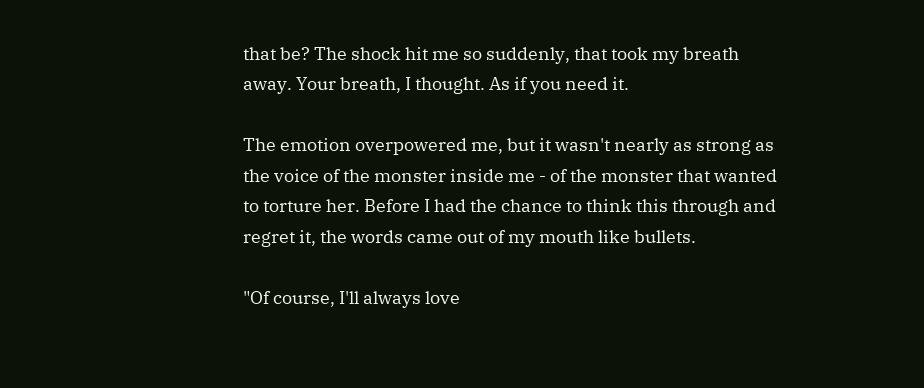that be? The shock hit me so suddenly, that took my breath away. Your breath, I thought. As if you need it.

The emotion overpowered me, but it wasn't nearly as strong as the voice of the monster inside me - of the monster that wanted to torture her. Before I had the chance to think this through and regret it, the words came out of my mouth like bullets.

"Of course, I'll always love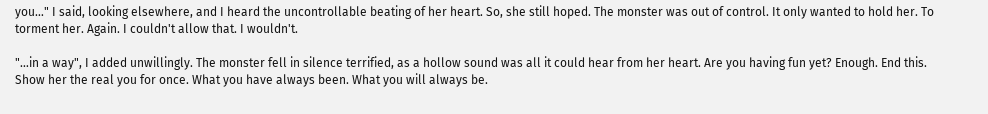you…" I said, looking elsewhere, and I heard the uncontrollable beating of her heart. So, she still hoped. The monster was out of control. It only wanted to hold her. To torment her. Again. I couldn't allow that. I wouldn't.

"…in a way", I added unwillingly. The monster fell in silence terrified, as a hollow sound was all it could hear from her heart. Are you having fun yet? Enough. End this. Show her the real you for once. What you have always been. What you will always be.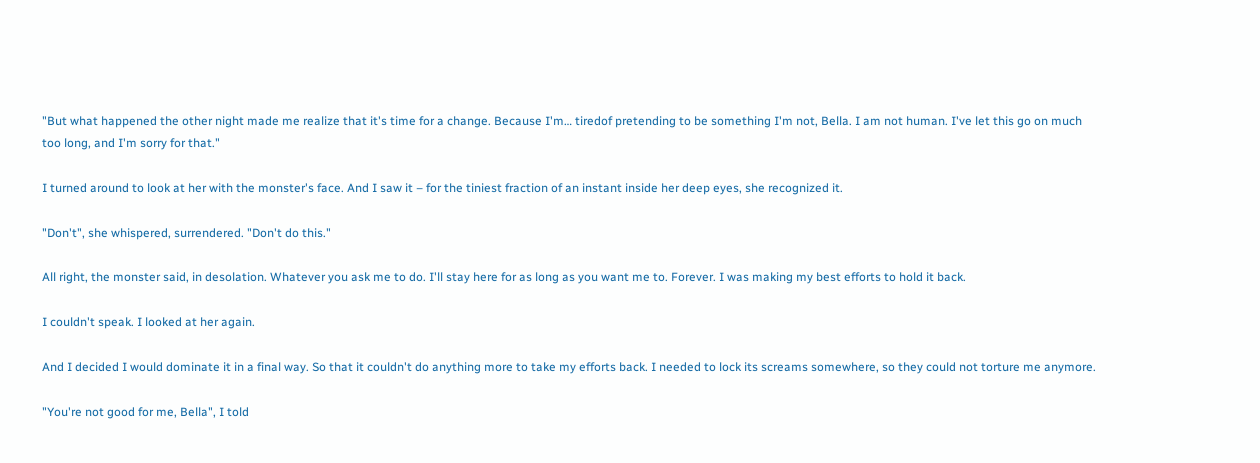"But what happened the other night made me realize that it's time for a change. Because I'm… tiredof pretending to be something I'm not, Bella. I am not human. I've let this go on much too long, and I'm sorry for that."

I turned around to look at her with the monster's face. And I saw it – for the tiniest fraction of an instant inside her deep eyes, she recognized it.

"Don't", she whispered, surrendered. "Don't do this."

All right, the monster said, in desolation. Whatever you ask me to do. I'll stay here for as long as you want me to. Forever. I was making my best efforts to hold it back.

I couldn't speak. I looked at her again.

And I decided I would dominate it in a final way. So that it couldn't do anything more to take my efforts back. I needed to lock its screams somewhere, so they could not torture me anymore.

"You're not good for me, Bella", I told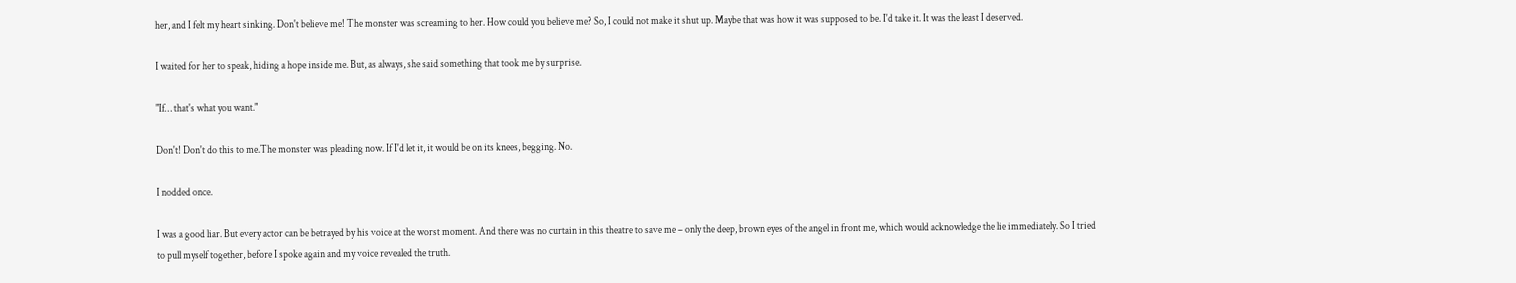her, and I felt my heart sinking. Don't believe me! The monster was screaming to her. How could you believe me? So, I could not make it shut up. Maybe that was how it was supposed to be. I'd take it. It was the least I deserved.

I waited for her to speak, hiding a hope inside me. But, as always, she said something that took me by surprise.

"If… that's what you want."

Don't! Don't do this to me.The monster was pleading now. If I'd let it, it would be on its knees, begging. No.

I nodded once.

I was a good liar. But every actor can be betrayed by his voice at the worst moment. And there was no curtain in this theatre to save me – only the deep, brown eyes of the angel in front me, which would acknowledge the lie immediately. So I tried to pull myself together, before I spoke again and my voice revealed the truth.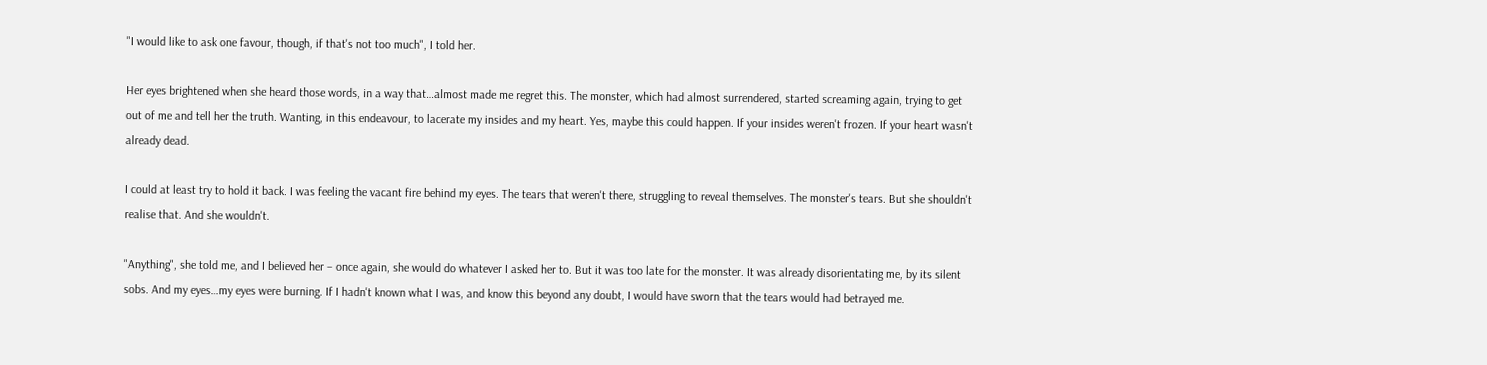"I would like to ask one favour, though, if that's not too much", I told her.

Her eyes brightened when she heard those words, in a way that…almost made me regret this. The monster, which had almost surrendered, started screaming again, trying to get out of me and tell her the truth. Wanting, in this endeavour, to lacerate my insides and my heart. Yes, maybe this could happen. If your insides weren't frozen. If your heart wasn't already dead.

I could at least try to hold it back. I was feeling the vacant fire behind my eyes. The tears that weren't there, struggling to reveal themselves. The monster's tears. But she shouldn't realise that. And she wouldn't.

"Anything", she told me, and I believed her – once again, she would do whatever I asked her to. But it was too late for the monster. It was already disorientating me, by its silent sobs. And my eyes…my eyes were burning. If I hadn't known what I was, and know this beyond any doubt, I would have sworn that the tears would had betrayed me.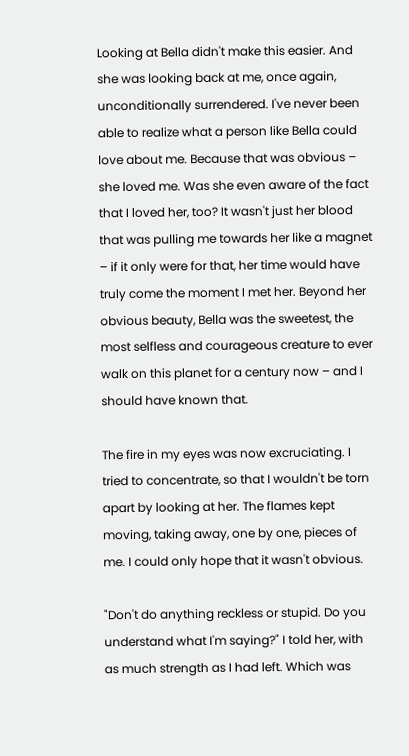Looking at Bella didn't make this easier. And she was looking back at me, once again, unconditionally surrendered. I've never been able to realize what a person like Bella could love about me. Because that was obvious – she loved me. Was she even aware of the fact that I loved her, too? It wasn't just her blood that was pulling me towards her like a magnet – if it only were for that, her time would have truly come the moment I met her. Beyond her obvious beauty, Bella was the sweetest, the most selfless and courageous creature to ever walk on this planet for a century now – and I should have known that.

The fire in my eyes was now excruciating. I tried to concentrate, so that I wouldn't be torn apart by looking at her. The flames kept moving, taking away, one by one, pieces of me. I could only hope that it wasn't obvious.

"Don't do anything reckless or stupid. Do you understand what I'm saying?" I told her, with as much strength as I had left. Which was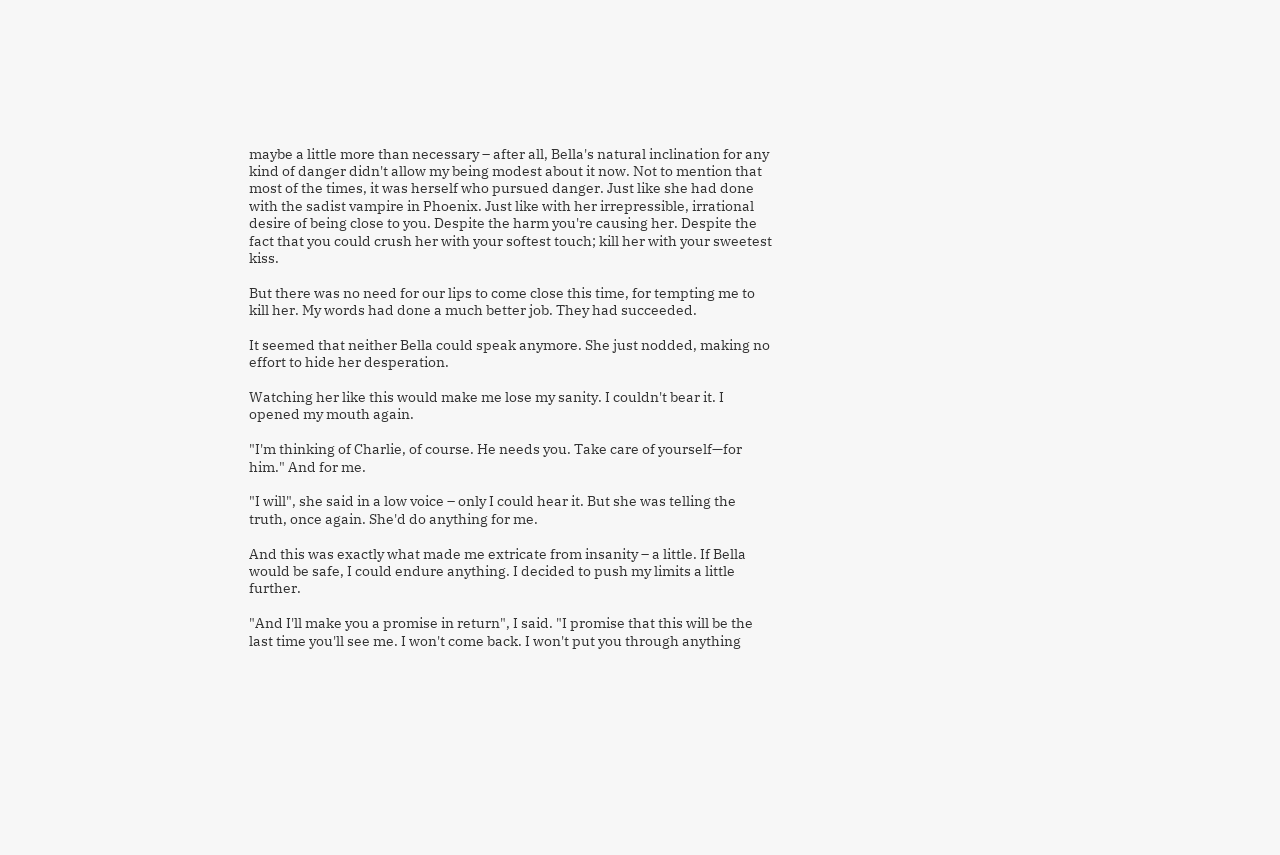maybe a little more than necessary – after all, Bella's natural inclination for any kind of danger didn't allow my being modest about it now. Not to mention that most of the times, it was herself who pursued danger. Just like she had done with the sadist vampire in Phoenix. Just like with her irrepressible, irrational desire of being close to you. Despite the harm you're causing her. Despite the fact that you could crush her with your softest touch; kill her with your sweetest kiss.

But there was no need for our lips to come close this time, for tempting me to kill her. My words had done a much better job. They had succeeded.

It seemed that neither Bella could speak anymore. She just nodded, making no effort to hide her desperation.

Watching her like this would make me lose my sanity. I couldn't bear it. I opened my mouth again.

"I'm thinking of Charlie, of course. He needs you. Take care of yourself—for him." And for me.

"I will", she said in a low voice – only I could hear it. But she was telling the truth, once again. She'd do anything for me.

And this was exactly what made me extricate from insanity – a little. If Bella would be safe, I could endure anything. I decided to push my limits a little further.

"And I'll make you a promise in return", I said. "I promise that this will be the last time you'll see me. I won't come back. I won't put you through anything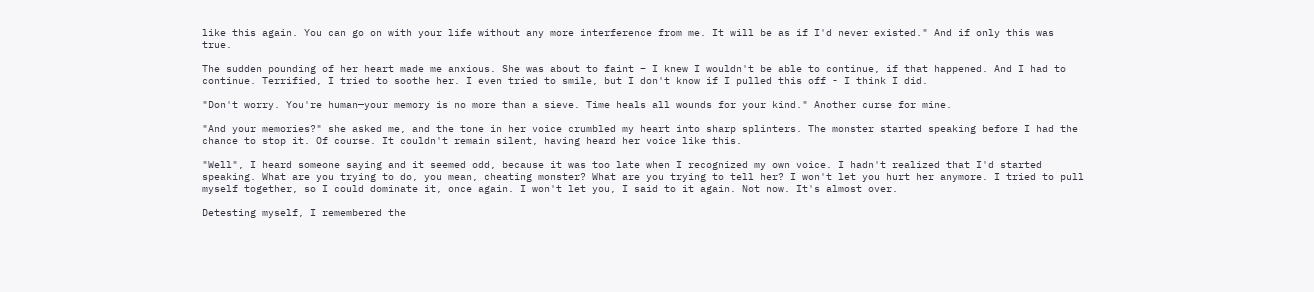like this again. You can go on with your life without any more interference from me. It will be as if I'd never existed." And if only this was true.

The sudden pounding of her heart made me anxious. She was about to faint – I knew I wouldn't be able to continue, if that happened. And I had to continue. Terrified, I tried to soothe her. I even tried to smile, but I don't know if I pulled this off - I think I did.

"Don't worry. You're human—your memory is no more than a sieve. Time heals all wounds for your kind." Another curse for mine.

"And your memories?" she asked me, and the tone in her voice crumbled my heart into sharp splinters. The monster started speaking before I had the chance to stop it. Of course. It couldn't remain silent, having heard her voice like this.

"Well", I heard someone saying and it seemed odd, because it was too late when I recognized my own voice. I hadn't realized that I'd started speaking. What are you trying to do, you mean, cheating monster? What are you trying to tell her? I won't let you hurt her anymore. I tried to pull myself together, so I could dominate it, once again. I won't let you, I said to it again. Not now. It's almost over.

Detesting myself, I remembered the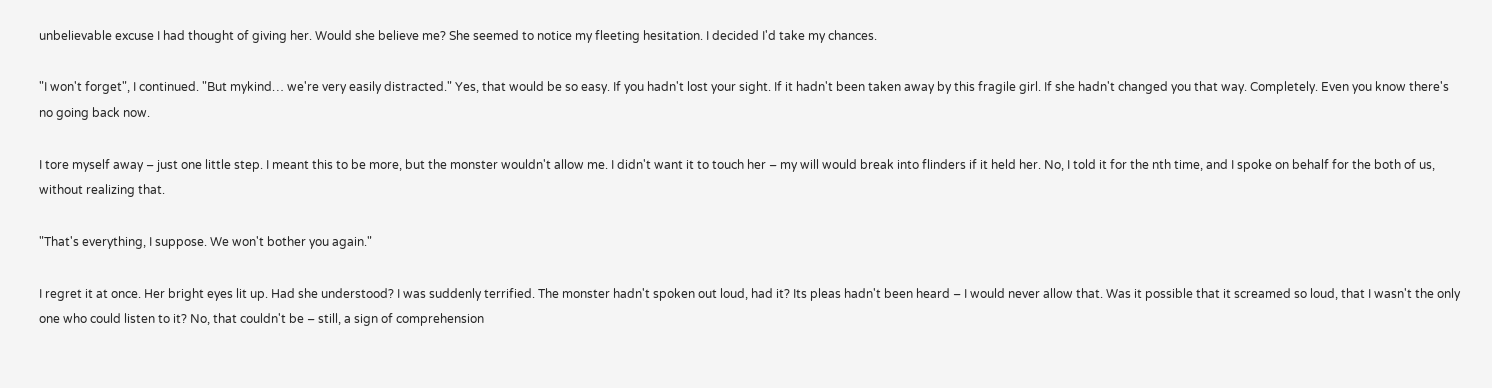unbelievable excuse I had thought of giving her. Would she believe me? She seemed to notice my fleeting hesitation. I decided I'd take my chances.

"I won't forget", I continued. "But mykind… we're very easily distracted." Yes, that would be so easy. If you hadn't lost your sight. If it hadn't been taken away by this fragile girl. If she hadn't changed you that way. Completely. Even you know there's no going back now.

I tore myself away – just one little step. I meant this to be more, but the monster wouldn't allow me. I didn't want it to touch her – my will would break into flinders if it held her. No, I told it for the nth time, and I spoke on behalf for the both of us, without realizing that.

"That's everything, I suppose. We won't bother you again."

I regret it at once. Her bright eyes lit up. Had she understood? I was suddenly terrified. The monster hadn't spoken out loud, had it? Its pleas hadn't been heard – I would never allow that. Was it possible that it screamed so loud, that I wasn't the only one who could listen to it? No, that couldn't be – still, a sign of comprehension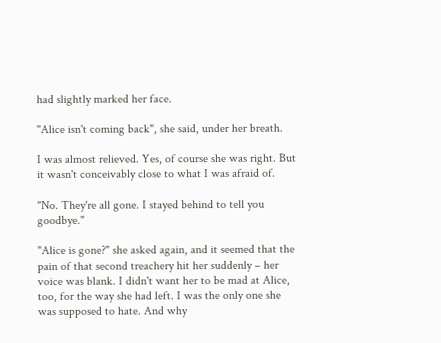had slightly marked her face.

"Alice isn't coming back", she said, under her breath.

I was almost relieved. Yes, of course she was right. But it wasn't conceivably close to what I was afraid of.

"No. They're all gone. I stayed behind to tell you goodbye."

"Alice is gone?" she asked again, and it seemed that the pain of that second treachery hit her suddenly – her voice was blank. I didn't want her to be mad at Alice, too, for the way she had left. I was the only one she was supposed to hate. And why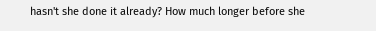hasn't she done it already? How much longer before she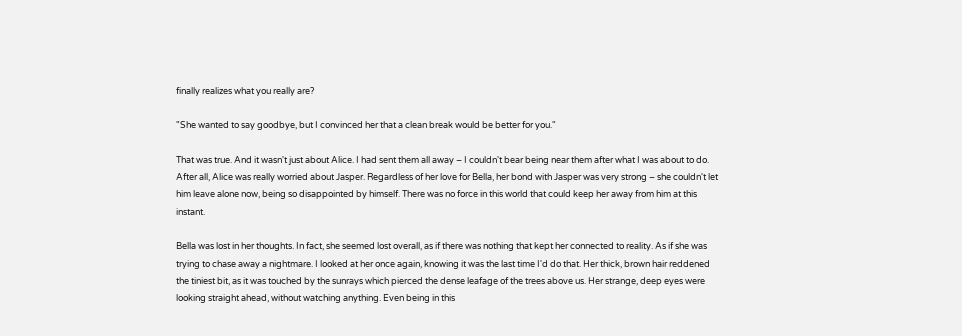finally realizes what you really are?

"She wanted to say goodbye, but I convinced her that a clean break would be better for you."

That was true. And it wasn't just about Alice. I had sent them all away – I couldn't bear being near them after what I was about to do. After all, Alice was really worried about Jasper. Regardless of her love for Bella, her bond with Jasper was very strong – she couldn't let him leave alone now, being so disappointed by himself. There was no force in this world that could keep her away from him at this instant.

Bella was lost in her thoughts. In fact, she seemed lost overall, as if there was nothing that kept her connected to reality. As if she was trying to chase away a nightmare. I looked at her once again, knowing it was the last time I'd do that. Her thick, brown hair reddened the tiniest bit, as it was touched by the sunrays which pierced the dense leafage of the trees above us. Her strange, deep eyes were looking straight ahead, without watching anything. Even being in this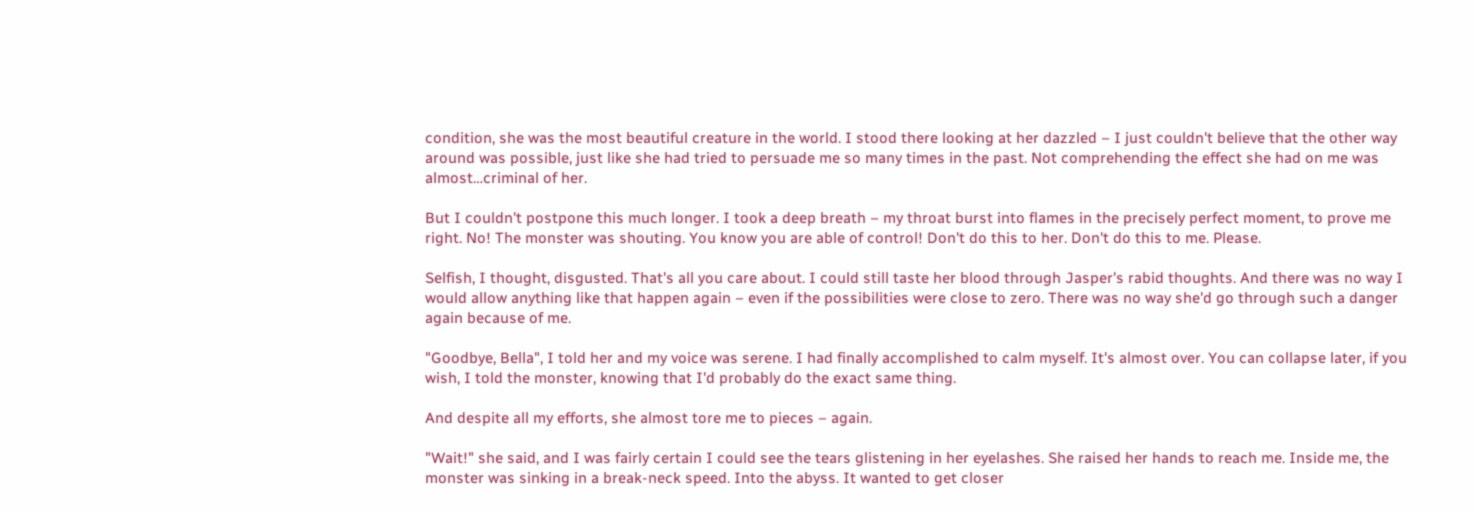condition, she was the most beautiful creature in the world. I stood there looking at her dazzled – I just couldn't believe that the other way around was possible, just like she had tried to persuade me so many times in the past. Not comprehending the effect she had on me was almost…criminal of her.

But I couldn't postpone this much longer. I took a deep breath – my throat burst into flames in the precisely perfect moment, to prove me right. No! The monster was shouting. You know you are able of control! Don't do this to her. Don't do this to me. Please.

Selfish, I thought, disgusted. That's all you care about. I could still taste her blood through Jasper's rabid thoughts. And there was no way I would allow anything like that happen again – even if the possibilities were close to zero. There was no way she'd go through such a danger again because of me.

"Goodbye, Bella", I told her and my voice was serene. I had finally accomplished to calm myself. It's almost over. You can collapse later, if you wish, I told the monster, knowing that I'd probably do the exact same thing.

And despite all my efforts, she almost tore me to pieces – again.

"Wait!" she said, and I was fairly certain I could see the tears glistening in her eyelashes. She raised her hands to reach me. Inside me, the monster was sinking in a break-neck speed. Into the abyss. It wanted to get closer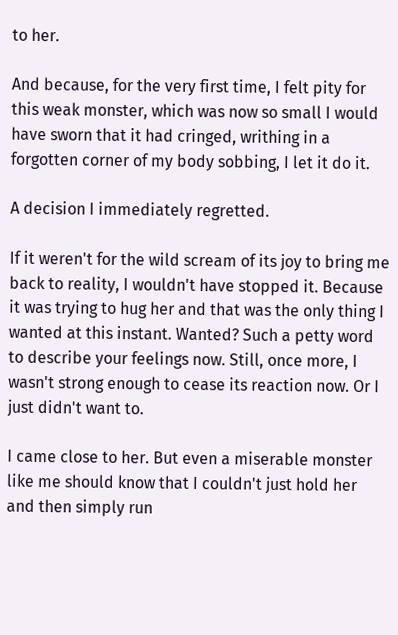to her.

And because, for the very first time, I felt pity for this weak monster, which was now so small I would have sworn that it had cringed, writhing in a forgotten corner of my body sobbing, I let it do it.

A decision I immediately regretted.

If it weren't for the wild scream of its joy to bring me back to reality, I wouldn't have stopped it. Because it was trying to hug her and that was the only thing I wanted at this instant. Wanted? Such a petty word to describe your feelings now. Still, once more, I wasn't strong enough to cease its reaction now. Or I just didn't want to.

I came close to her. But even a miserable monster like me should know that I couldn't just hold her and then simply run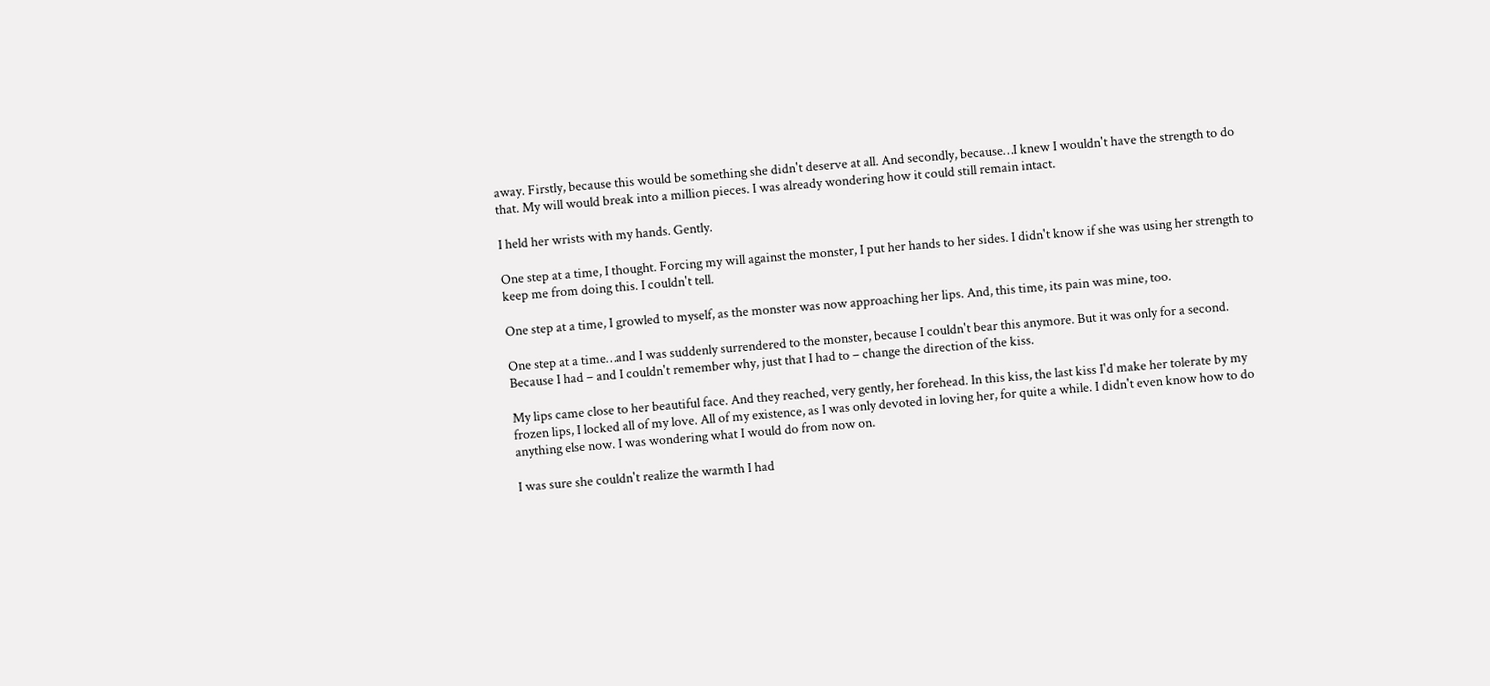away. Firstly, because this would be something she didn't deserve at all. And secondly, because…I knew I wouldn't have the strength to do that. My will would break into a million pieces. I was already wondering how it could still remain intact.

I held her wrists with my hands. Gently.

One step at a time, I thought. Forcing my will against the monster, I put her hands to her sides. I didn't know if she was using her strength to keep me from doing this. I couldn't tell.

One step at a time, I growled to myself, as the monster was now approaching her lips. And, this time, its pain was mine, too.

One step at a time…and I was suddenly surrendered to the monster, because I couldn't bear this anymore. But it was only for a second. Because I had – and I couldn't remember why, just that I had to – change the direction of the kiss.

My lips came close to her beautiful face. And they reached, very gently, her forehead. In this kiss, the last kiss I'd make her tolerate by my frozen lips, I locked all of my love. All of my existence, as I was only devoted in loving her, for quite a while. I didn't even know how to do anything else now. I was wondering what I would do from now on.

I was sure she couldn't realize the warmth I had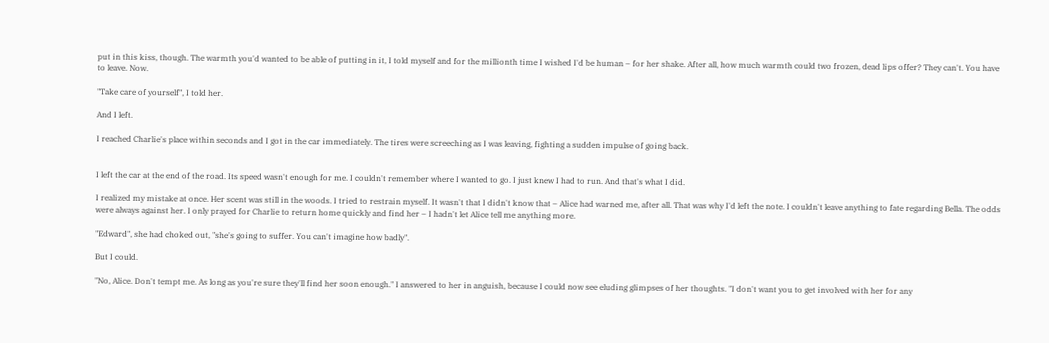put in this kiss, though. The warmth you'd wanted to be able of putting in it, I told myself and for the millionth time I wished I'd be human – for her shake. After all, how much warmth could two frozen, dead lips offer? They can't. You have to leave. Now.

"Take care of yourself", I told her.

And I left.

I reached Charlie's place within seconds and I got in the car immediately. The tires were screeching as I was leaving, fighting a sudden impulse of going back.


I left the car at the end of the road. Its speed wasn't enough for me. I couldn't remember where I wanted to go. I just knew I had to run. And that's what I did.

I realized my mistake at once. Her scent was still in the woods. I tried to restrain myself. It wasn't that I didn't know that – Alice had warned me, after all. That was why I'd left the note. I couldn't leave anything to fate regarding Bella. The odds were always against her. I only prayed for Charlie to return home quickly and find her – I hadn't let Alice tell me anything more.

"Edward", she had choked out, "she's going to suffer. You can't imagine how badly".

But I could.

"No, Alice. Don't tempt me. As long as you're sure they'll find her soon enough." I answered to her in anguish, because I could now see eluding glimpses of her thoughts. "I don't want you to get involved with her for any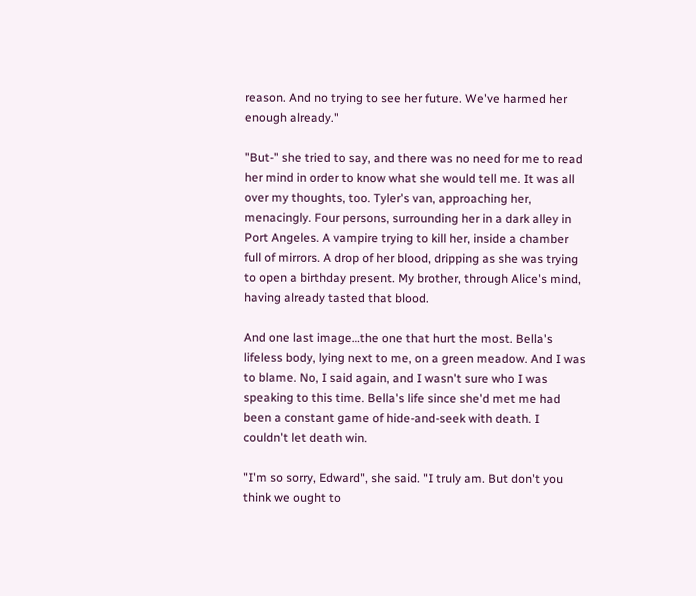reason. And no trying to see her future. We've harmed her enough already."

"But-" she tried to say, and there was no need for me to read her mind in order to know what she would tell me. It was all over my thoughts, too. Tyler's van, approaching her, menacingly. Four persons, surrounding her in a dark alley in Port Angeles. A vampire trying to kill her, inside a chamber full of mirrors. A drop of her blood, dripping as she was trying to open a birthday present. My brother, through Alice's mind, having already tasted that blood.

And one last image…the one that hurt the most. Bella's lifeless body, lying next to me, on a green meadow. And I was to blame. No, I said again, and I wasn't sure who I was speaking to this time. Bella's life since she'd met me had been a constant game of hide-and-seek with death. I couldn't let death win.

"I'm so sorry, Edward", she said. "I truly am. But don't you think we ought to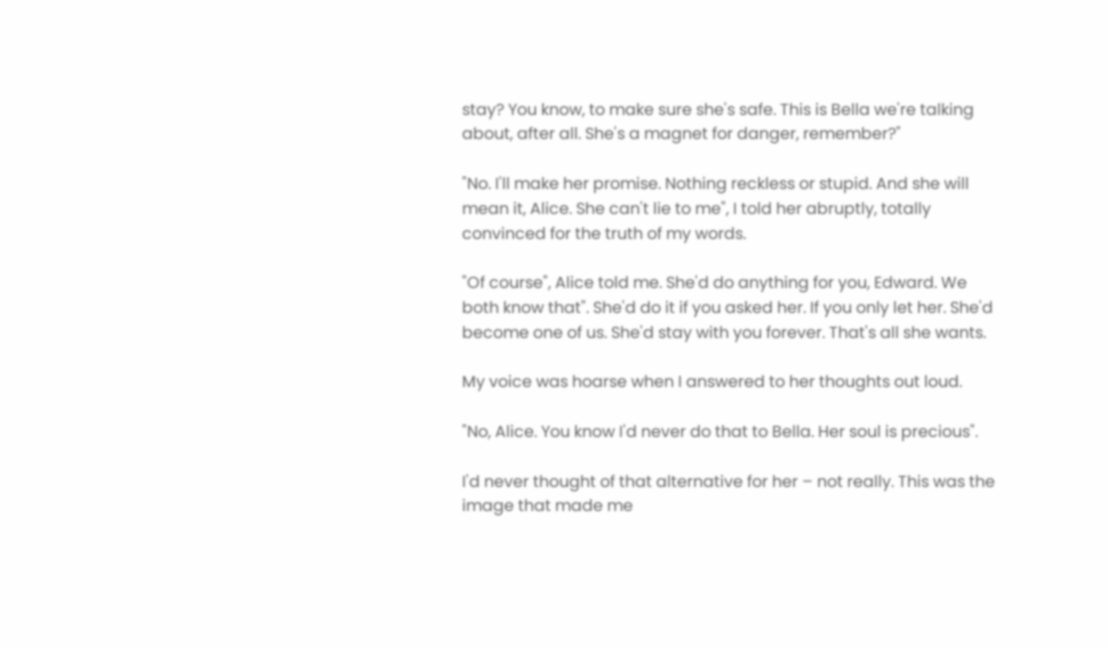stay? You know, to make sure she's safe. This is Bella we're talking about, after all. She's a magnet for danger, remember?"

"No. I'll make her promise. Nothing reckless or stupid. And she will mean it, Alice. She can't lie to me", I told her abruptly, totally convinced for the truth of my words.

"Of course", Alice told me. She'd do anything for you, Edward. We both know that". She'd do it if you asked her. If you only let her. She'd become one of us. She'd stay with you forever. That's all she wants.

My voice was hoarse when I answered to her thoughts out loud.

"No, Alice. You know I'd never do that to Bella. Her soul is precious".

I'd never thought of that alternative for her – not really. This was the image that made me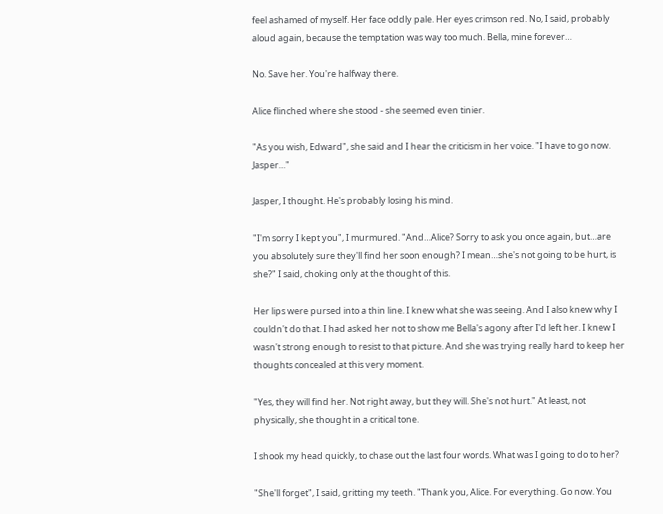feel ashamed of myself. Her face oddly pale. Her eyes crimson red. No, I said, probably aloud again, because the temptation was way too much. Bella, mine forever…

No. Save her. You're halfway there.

Alice flinched where she stood - she seemed even tinier.

"As you wish, Edward", she said and I hear the criticism in her voice. "I have to go now. Jasper…"

Jasper, I thought. He's probably losing his mind.

"I'm sorry I kept you", I murmured. "And…Alice? Sorry to ask you once again, but…are you absolutely sure they'll find her soon enough? I mean…she's not going to be hurt, is she?" I said, choking only at the thought of this.

Her lips were pursed into a thin line. I knew what she was seeing. And I also knew why I couldn't do that. I had asked her not to show me Bella's agony after I'd left her. I knew I wasn't strong enough to resist to that picture. And she was trying really hard to keep her thoughts concealed at this very moment.

"Yes, they will find her. Not right away, but they will. She's not hurt." At least, not physically, she thought in a critical tone.

I shook my head quickly, to chase out the last four words. What was I going to do to her?

"She'll forget", I said, gritting my teeth. "Thank you, Alice. For everything. Go now. You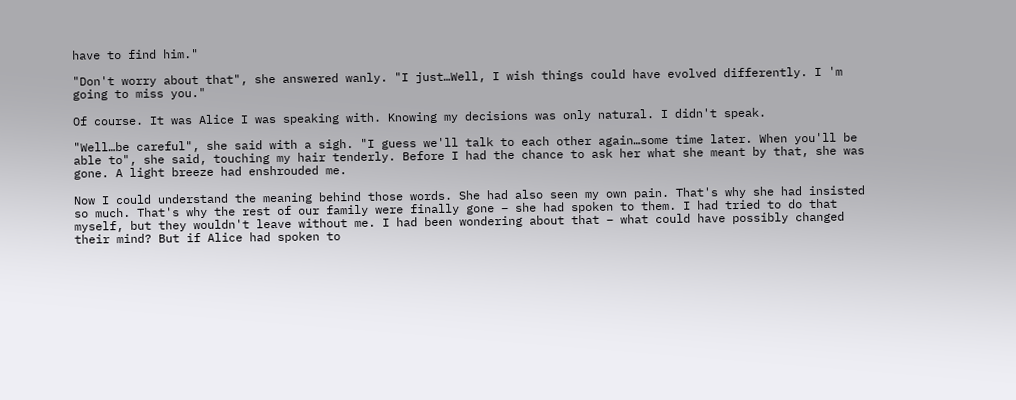have to find him."

"Don't worry about that", she answered wanly. "I just…Well, I wish things could have evolved differently. I 'm going to miss you."

Of course. It was Alice I was speaking with. Knowing my decisions was only natural. I didn't speak.

"Well…be careful", she said with a sigh. "I guess we'll talk to each other again…some time later. When you'll be able to", she said, touching my hair tenderly. Before I had the chance to ask her what she meant by that, she was gone. A light breeze had enshrouded me.

Now I could understand the meaning behind those words. She had also seen my own pain. That's why she had insisted so much. That's why the rest of our family were finally gone – she had spoken to them. I had tried to do that myself, but they wouldn't leave without me. I had been wondering about that – what could have possibly changed their mind? But if Alice had spoken to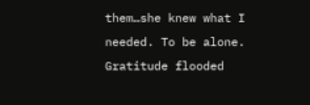them…she knew what I needed. To be alone. Gratitude flooded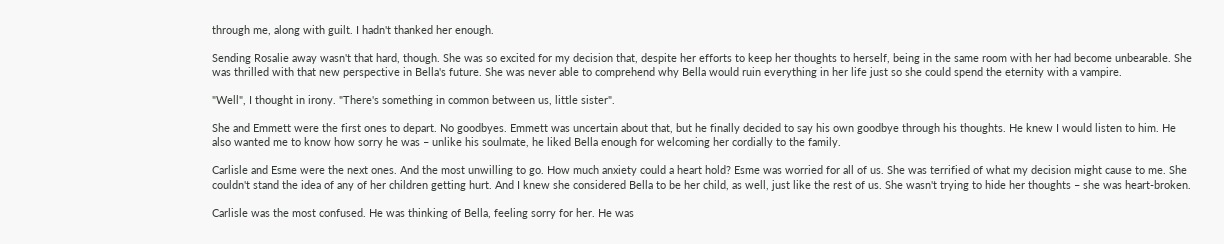through me, along with guilt. I hadn't thanked her enough.

Sending Rosalie away wasn't that hard, though. She was so excited for my decision that, despite her efforts to keep her thoughts to herself, being in the same room with her had become unbearable. She was thrilled with that new perspective in Bella's future. She was never able to comprehend why Bella would ruin everything in her life just so she could spend the eternity with a vampire.

"Well", I thought in irony. "There's something in common between us, little sister".

She and Emmett were the first ones to depart. No goodbyes. Emmett was uncertain about that, but he finally decided to say his own goodbye through his thoughts. He knew I would listen to him. He also wanted me to know how sorry he was – unlike his soulmate, he liked Bella enough for welcoming her cordially to the family.

Carlisle and Esme were the next ones. And the most unwilling to go. How much anxiety could a heart hold? Esme was worried for all of us. She was terrified of what my decision might cause to me. She couldn't stand the idea of any of her children getting hurt. And I knew she considered Bella to be her child, as well, just like the rest of us. She wasn't trying to hide her thoughts – she was heart-broken.

Carlisle was the most confused. He was thinking of Bella, feeling sorry for her. He was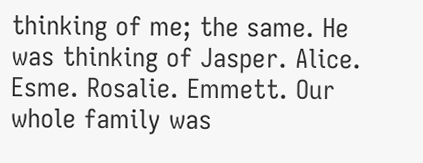thinking of me; the same. He was thinking of Jasper. Alice. Esme. Rosalie. Emmett. Our whole family was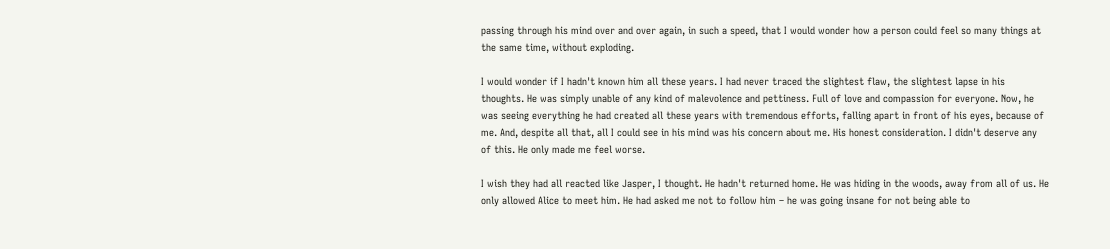passing through his mind over and over again, in such a speed, that I would wonder how a person could feel so many things at the same time, without exploding.

I would wonder if I hadn't known him all these years. I had never traced the slightest flaw, the slightest lapse in his thoughts. He was simply unable of any kind of malevolence and pettiness. Full of love and compassion for everyone. Now, he was seeing everything he had created all these years with tremendous efforts, falling apart in front of his eyes, because of me. And, despite all that, all I could see in his mind was his concern about me. His honest consideration. I didn't deserve any of this. He only made me feel worse.

I wish they had all reacted like Jasper, I thought. He hadn't returned home. He was hiding in the woods, away from all of us. He only allowed Alice to meet him. He had asked me not to follow him – he was going insane for not being able to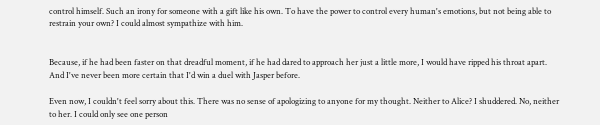control himself. Such an irony for someone with a gift like his own. To have the power to control every human's emotions, but not being able to restrain your own? I could almost sympathize with him.


Because, if he had been faster on that dreadful moment, if he had dared to approach her just a little more, I would have ripped his throat apart. And I've never been more certain that I'd win a duel with Jasper before.

Even now, I couldn't feel sorry about this. There was no sense of apologizing to anyone for my thought. Neither to Alice? I shuddered. No, neither to her. I could only see one person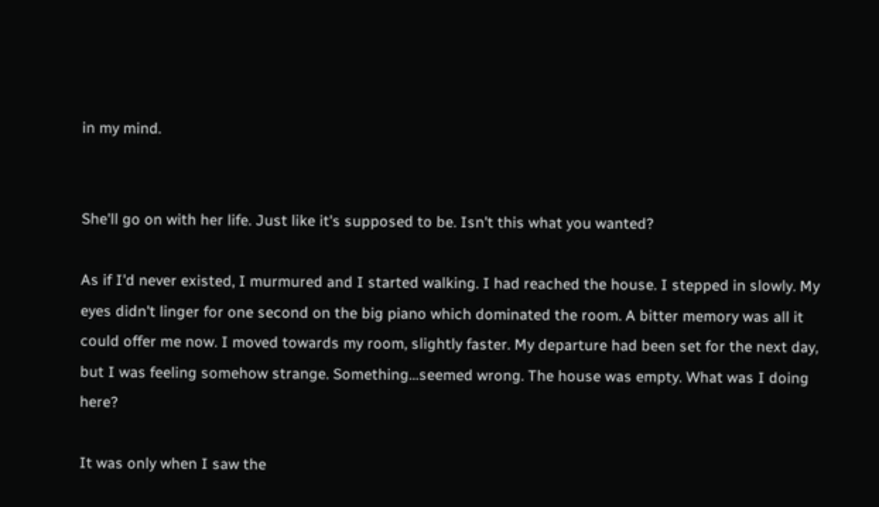in my mind.


She'll go on with her life. Just like it's supposed to be. Isn't this what you wanted?

As if I'd never existed, I murmured and I started walking. I had reached the house. I stepped in slowly. My eyes didn't linger for one second on the big piano which dominated the room. A bitter memory was all it could offer me now. I moved towards my room, slightly faster. My departure had been set for the next day, but I was feeling somehow strange. Something…seemed wrong. The house was empty. What was I doing here?

It was only when I saw the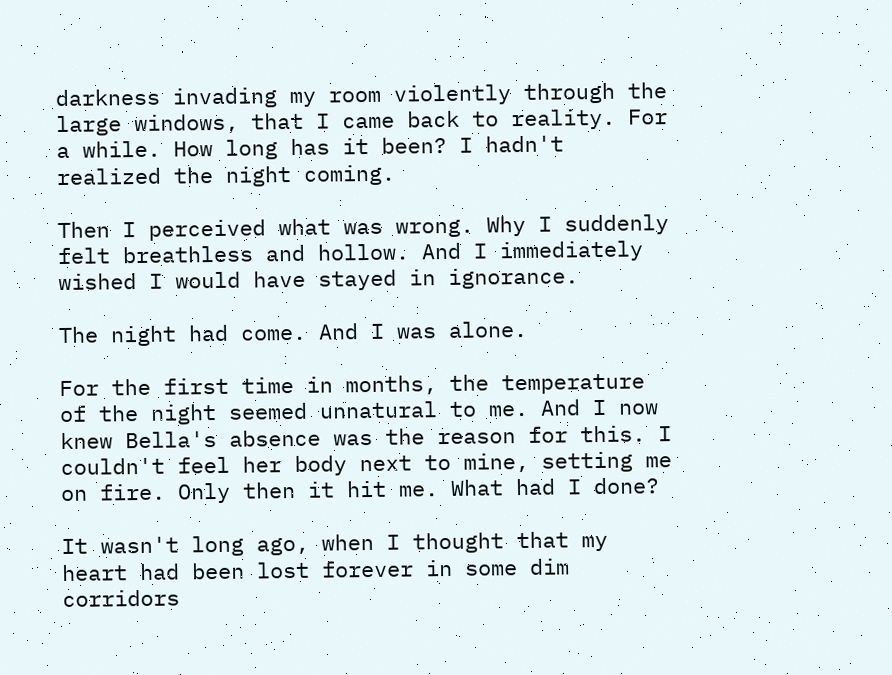darkness invading my room violently through the large windows, that I came back to reality. For a while. How long has it been? I hadn't realized the night coming.

Then I perceived what was wrong. Why I suddenly felt breathless and hollow. And I immediately wished I would have stayed in ignorance.

The night had come. And I was alone.

For the first time in months, the temperature of the night seemed unnatural to me. And I now knew Bella's absence was the reason for this. I couldn't feel her body next to mine, setting me on fire. Only then it hit me. What had I done?

It wasn't long ago, when I thought that my heart had been lost forever in some dim corridors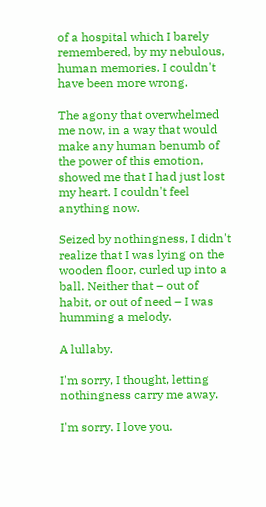of a hospital which I barely remembered, by my nebulous, human memories. I couldn't have been more wrong.

The agony that overwhelmed me now, in a way that would make any human benumb of the power of this emotion, showed me that I had just lost my heart. I couldn't feel anything now.

Seized by nothingness, I didn't realize that I was lying on the wooden floor, curled up into a ball. Neither that – out of habit, or out of need – I was humming a melody.

A lullaby.

I'm sorry, I thought, letting nothingness carry me away.

I'm sorry. I love you.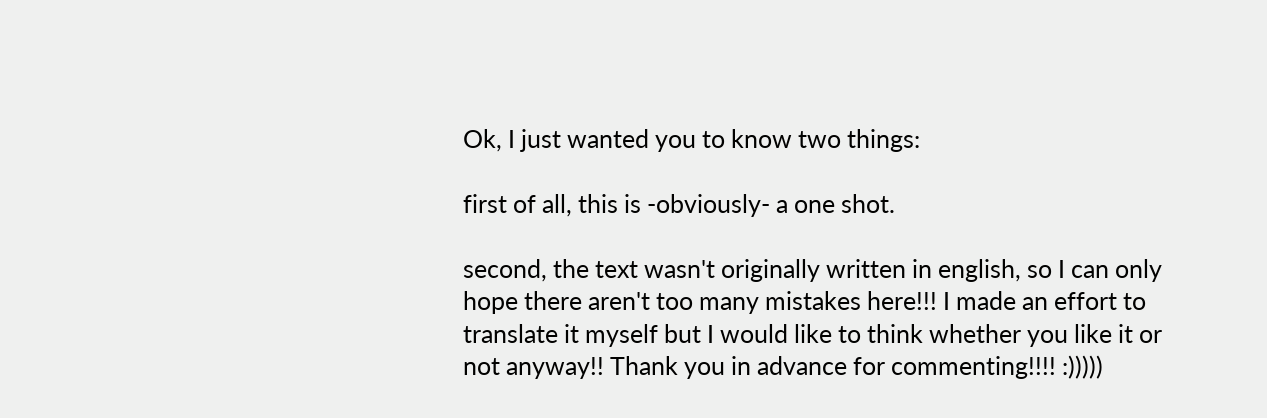Ok, I just wanted you to know two things:

first of all, this is -obviously- a one shot.

second, the text wasn't originally written in english, so I can only hope there aren't too many mistakes here!!! I made an effort to translate it myself but I would like to think whether you like it or not anyway!! Thank you in advance for commenting!!!! :)))))